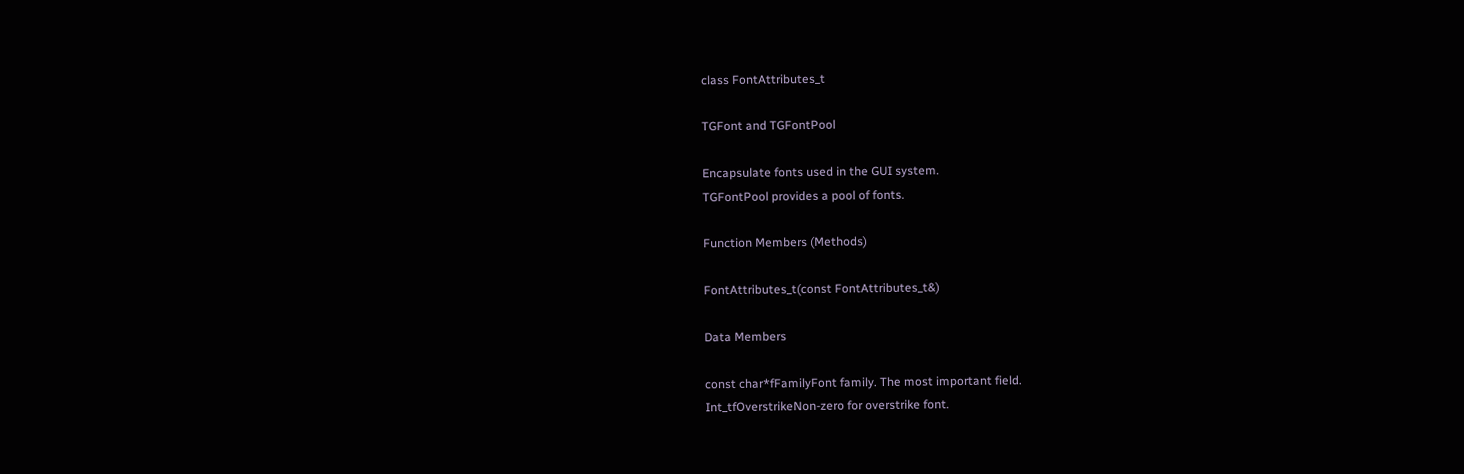class FontAttributes_t

TGFont and TGFontPool

Encapsulate fonts used in the GUI system.
TGFontPool provides a pool of fonts.

Function Members (Methods)

FontAttributes_t(const FontAttributes_t&)

Data Members

const char*fFamilyFont family. The most important field.
Int_tfOverstrikeNon-zero for overstrike font.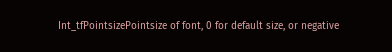Int_tfPointsizePointsize of font, 0 for default size, or negative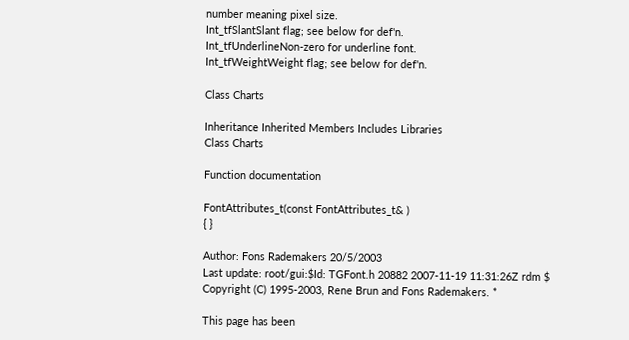number meaning pixel size.
Int_tfSlantSlant flag; see below for def'n.
Int_tfUnderlineNon-zero for underline font.
Int_tfWeightWeight flag; see below for def'n.

Class Charts

Inheritance Inherited Members Includes Libraries
Class Charts

Function documentation

FontAttributes_t(const FontAttributes_t& )
{ }

Author: Fons Rademakers 20/5/2003
Last update: root/gui:$Id: TGFont.h 20882 2007-11-19 11:31:26Z rdm $
Copyright (C) 1995-2003, Rene Brun and Fons Rademakers. *

This page has been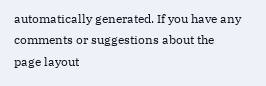automatically generated. If you have any comments or suggestions about the page layout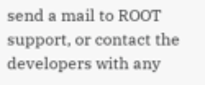send a mail to ROOT support, or contact the developers with any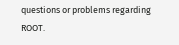questions or problems regarding ROOT.